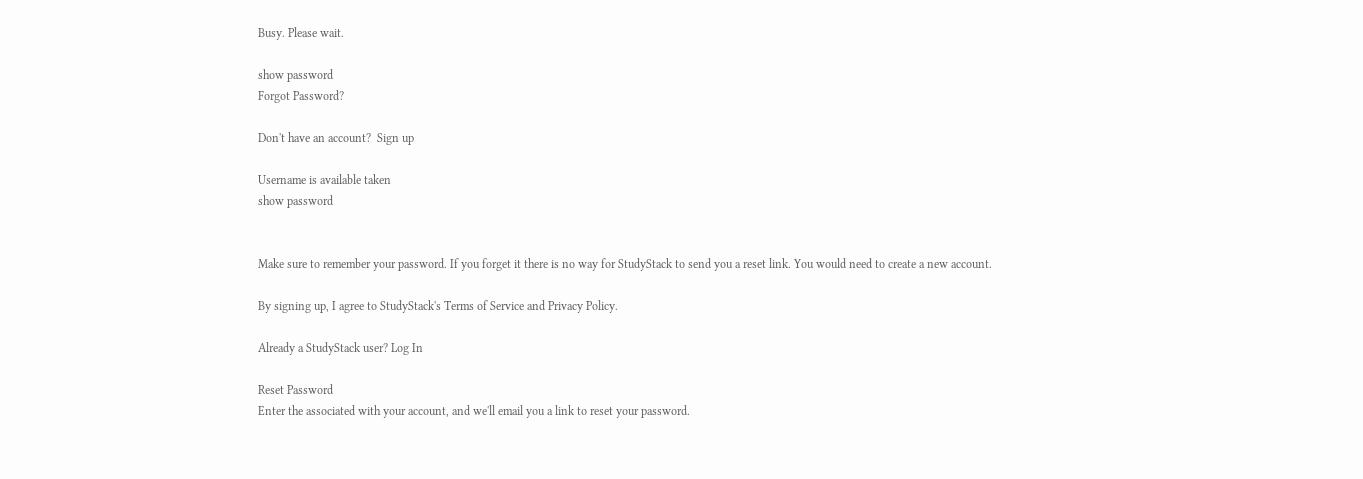Busy. Please wait.

show password
Forgot Password?

Don't have an account?  Sign up

Username is available taken
show password


Make sure to remember your password. If you forget it there is no way for StudyStack to send you a reset link. You would need to create a new account.

By signing up, I agree to StudyStack's Terms of Service and Privacy Policy.

Already a StudyStack user? Log In

Reset Password
Enter the associated with your account, and we'll email you a link to reset your password.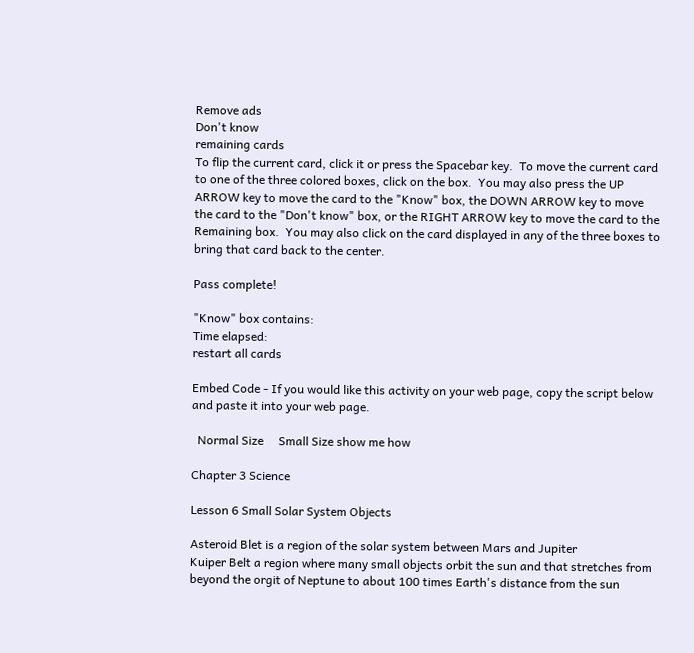Remove ads
Don't know
remaining cards
To flip the current card, click it or press the Spacebar key.  To move the current card to one of the three colored boxes, click on the box.  You may also press the UP ARROW key to move the card to the "Know" box, the DOWN ARROW key to move the card to the "Don't know" box, or the RIGHT ARROW key to move the card to the Remaining box.  You may also click on the card displayed in any of the three boxes to bring that card back to the center.

Pass complete!

"Know" box contains:
Time elapsed:
restart all cards

Embed Code - If you would like this activity on your web page, copy the script below and paste it into your web page.

  Normal Size     Small Size show me how

Chapter 3 Science

Lesson 6 Small Solar System Objects

Asteroid Blet is a region of the solar system between Mars and Jupiter
Kuiper Belt a region where many small objects orbit the sun and that stretches from beyond the orgit of Neptune to about 100 times Earth's distance from the sun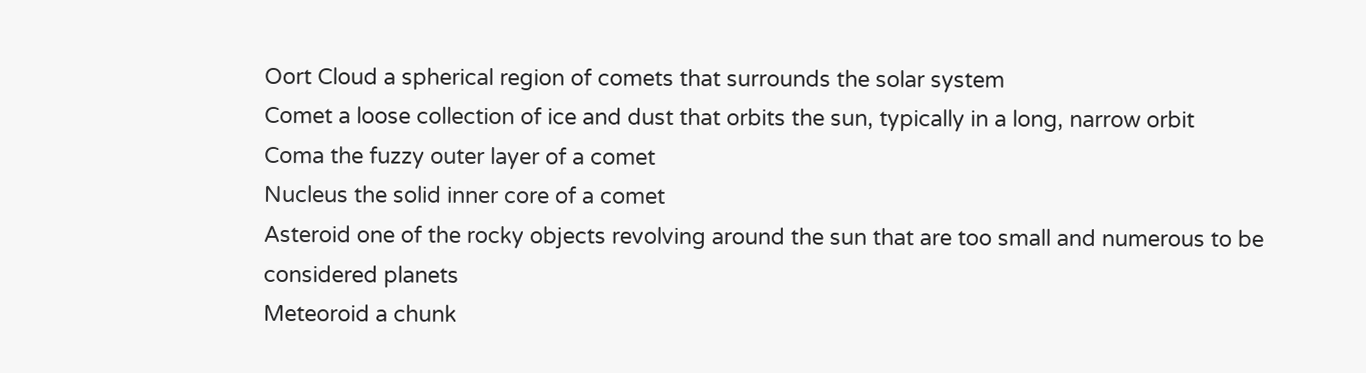Oort Cloud a spherical region of comets that surrounds the solar system
Comet a loose collection of ice and dust that orbits the sun, typically in a long, narrow orbit
Coma the fuzzy outer layer of a comet
Nucleus the solid inner core of a comet
Asteroid one of the rocky objects revolving around the sun that are too small and numerous to be considered planets
Meteoroid a chunk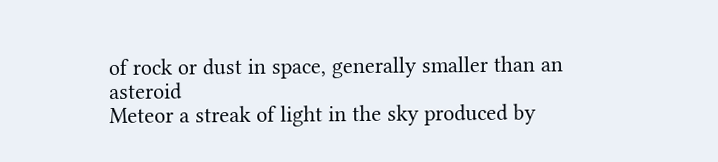of rock or dust in space, generally smaller than an asteroid
Meteor a streak of light in the sky produced by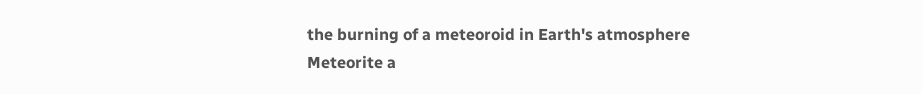the burning of a meteoroid in Earth's atmosphere
Meteorite a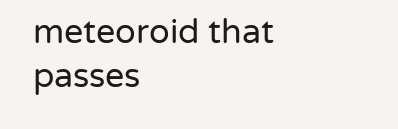meteoroid that passes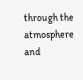through the atmosphere and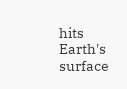hits Earth's surface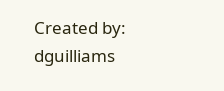Created by: dguilliams